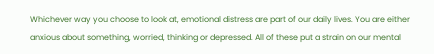Whichever way you choose to look at, emotional distress are part of our daily lives. You are either anxious about something, worried, thinking or depressed. All of these put a strain on our mental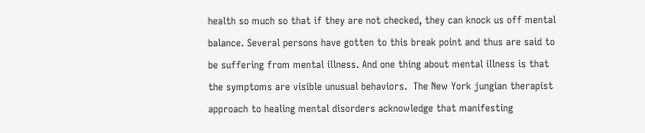health so much so that if they are not checked, they can knock us off mental balance. Several persons have gotten to this break point and thus are said to be suffering from mental illness. And one thing about mental illness is that the symptoms are visible unusual behaviors.  The New York jungian therapist approach to healing mental disorders acknowledge that manifesting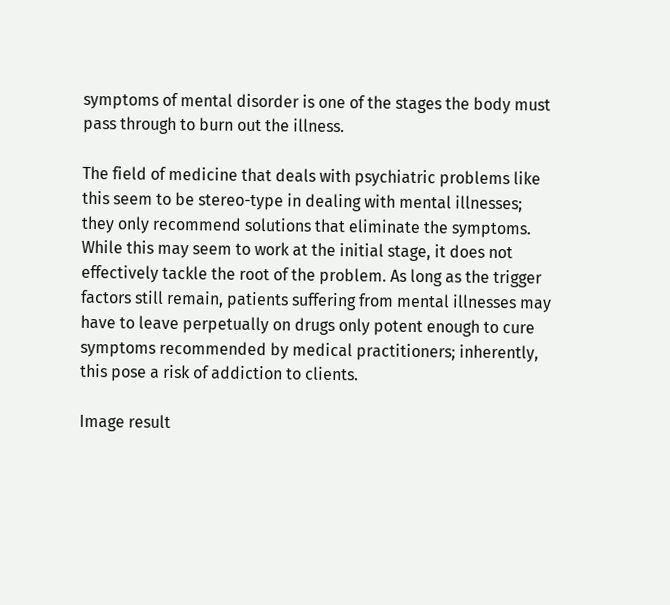symptoms of mental disorder is one of the stages the body must pass through to burn out the illness.

The field of medicine that deals with psychiatric problems like this seem to be stereo-type in dealing with mental illnesses; they only recommend solutions that eliminate the symptoms. While this may seem to work at the initial stage, it does not effectively tackle the root of the problem. As long as the trigger factors still remain, patients suffering from mental illnesses may have to leave perpetually on drugs only potent enough to cure symptoms recommended by medical practitioners; inherently, this pose a risk of addiction to clients.

Image result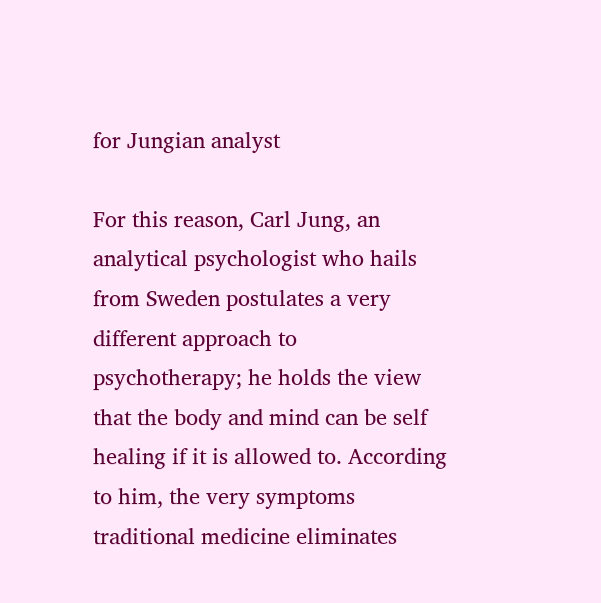for Jungian analyst

For this reason, Carl Jung, an analytical psychologist who hails from Sweden postulates a very different approach to psychotherapy; he holds the view that the body and mind can be self healing if it is allowed to. According to him, the very symptoms traditional medicine eliminates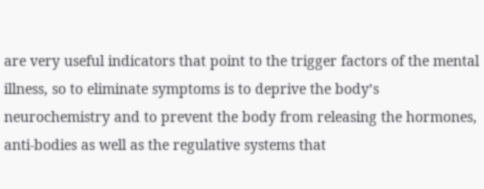are very useful indicators that point to the trigger factors of the mental illness, so to eliminate symptoms is to deprive the body’s neurochemistry and to prevent the body from releasing the hormones, anti-bodies as well as the regulative systems that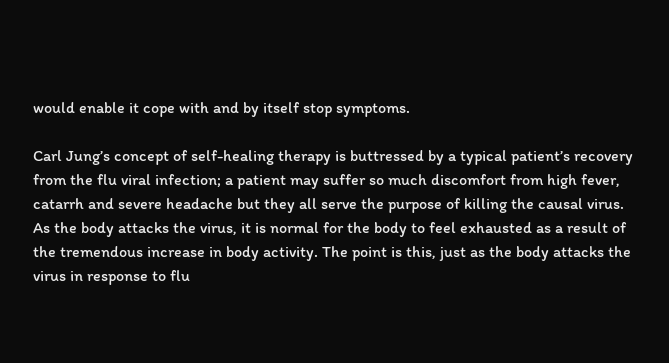would enable it cope with and by itself stop symptoms.

Carl Jung’s concept of self-healing therapy is buttressed by a typical patient’s recovery from the flu viral infection; a patient may suffer so much discomfort from high fever, catarrh and severe headache but they all serve the purpose of killing the causal virus. As the body attacks the virus, it is normal for the body to feel exhausted as a result of the tremendous increase in body activity. The point is this, just as the body attacks the virus in response to flu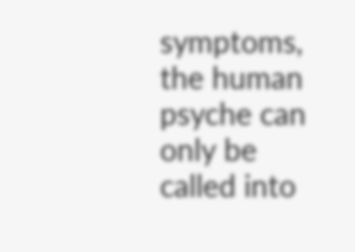symptoms, the human psyche can only be called into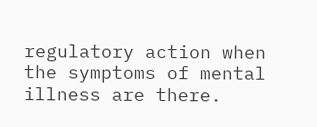regulatory action when the symptoms of mental illness are there.